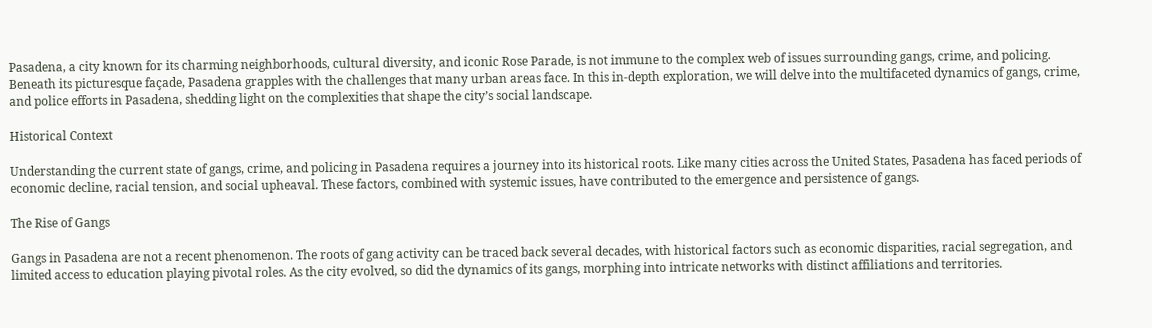Pasadena, a city known for its charming neighborhoods, cultural diversity, and iconic Rose Parade, is not immune to the complex web of issues surrounding gangs, crime, and policing. Beneath its picturesque façade, Pasadena grapples with the challenges that many urban areas face. In this in-depth exploration, we will delve into the multifaceted dynamics of gangs, crime, and police efforts in Pasadena, shedding light on the complexities that shape the city’s social landscape.

Historical Context

Understanding the current state of gangs, crime, and policing in Pasadena requires a journey into its historical roots. Like many cities across the United States, Pasadena has faced periods of economic decline, racial tension, and social upheaval. These factors, combined with systemic issues, have contributed to the emergence and persistence of gangs.

The Rise of Gangs

Gangs in Pasadena are not a recent phenomenon. The roots of gang activity can be traced back several decades, with historical factors such as economic disparities, racial segregation, and limited access to education playing pivotal roles. As the city evolved, so did the dynamics of its gangs, morphing into intricate networks with distinct affiliations and territories.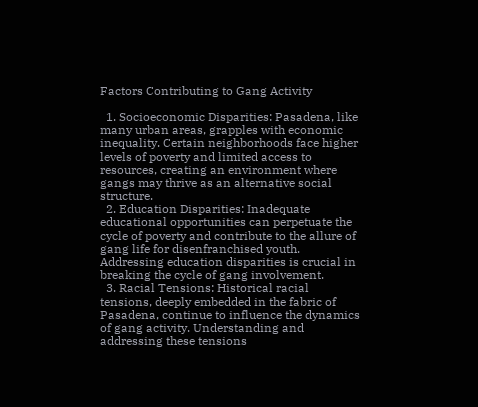Factors Contributing to Gang Activity

  1. Socioeconomic Disparities: Pasadena, like many urban areas, grapples with economic inequality. Certain neighborhoods face higher levels of poverty and limited access to resources, creating an environment where gangs may thrive as an alternative social structure.
  2. Education Disparities: Inadequate educational opportunities can perpetuate the cycle of poverty and contribute to the allure of gang life for disenfranchised youth. Addressing education disparities is crucial in breaking the cycle of gang involvement.
  3. Racial Tensions: Historical racial tensions, deeply embedded in the fabric of Pasadena, continue to influence the dynamics of gang activity. Understanding and addressing these tensions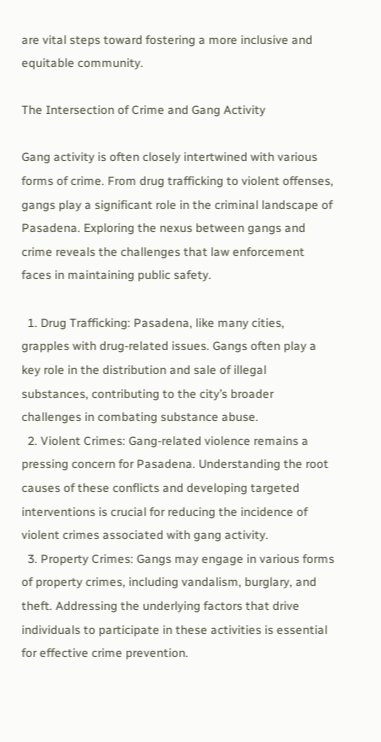are vital steps toward fostering a more inclusive and equitable community.

The Intersection of Crime and Gang Activity

Gang activity is often closely intertwined with various forms of crime. From drug trafficking to violent offenses, gangs play a significant role in the criminal landscape of Pasadena. Exploring the nexus between gangs and crime reveals the challenges that law enforcement faces in maintaining public safety.

  1. Drug Trafficking: Pasadena, like many cities, grapples with drug-related issues. Gangs often play a key role in the distribution and sale of illegal substances, contributing to the city’s broader challenges in combating substance abuse.
  2. Violent Crimes: Gang-related violence remains a pressing concern for Pasadena. Understanding the root causes of these conflicts and developing targeted interventions is crucial for reducing the incidence of violent crimes associated with gang activity.
  3. Property Crimes: Gangs may engage in various forms of property crimes, including vandalism, burglary, and theft. Addressing the underlying factors that drive individuals to participate in these activities is essential for effective crime prevention.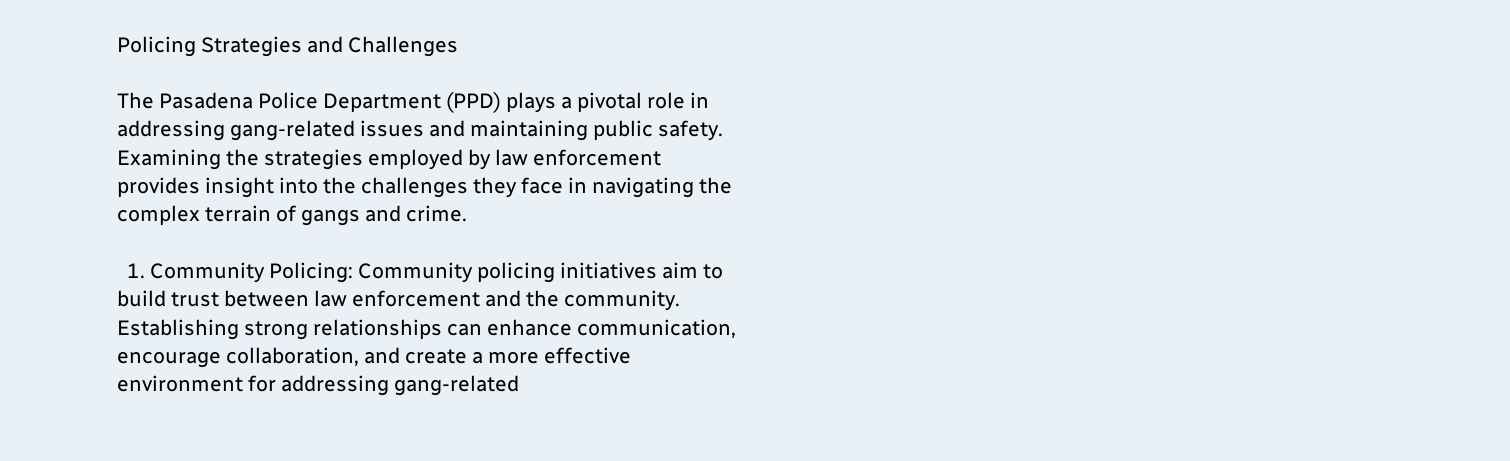Policing Strategies and Challenges

The Pasadena Police Department (PPD) plays a pivotal role in addressing gang-related issues and maintaining public safety. Examining the strategies employed by law enforcement provides insight into the challenges they face in navigating the complex terrain of gangs and crime.

  1. Community Policing: Community policing initiatives aim to build trust between law enforcement and the community. Establishing strong relationships can enhance communication, encourage collaboration, and create a more effective environment for addressing gang-related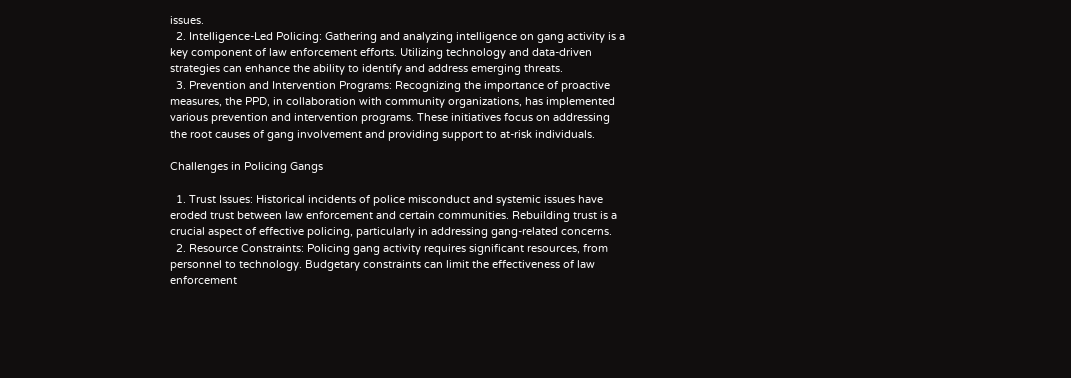issues.
  2. Intelligence-Led Policing: Gathering and analyzing intelligence on gang activity is a key component of law enforcement efforts. Utilizing technology and data-driven strategies can enhance the ability to identify and address emerging threats.
  3. Prevention and Intervention Programs: Recognizing the importance of proactive measures, the PPD, in collaboration with community organizations, has implemented various prevention and intervention programs. These initiatives focus on addressing the root causes of gang involvement and providing support to at-risk individuals.

Challenges in Policing Gangs

  1. Trust Issues: Historical incidents of police misconduct and systemic issues have eroded trust between law enforcement and certain communities. Rebuilding trust is a crucial aspect of effective policing, particularly in addressing gang-related concerns.
  2. Resource Constraints: Policing gang activity requires significant resources, from personnel to technology. Budgetary constraints can limit the effectiveness of law enforcement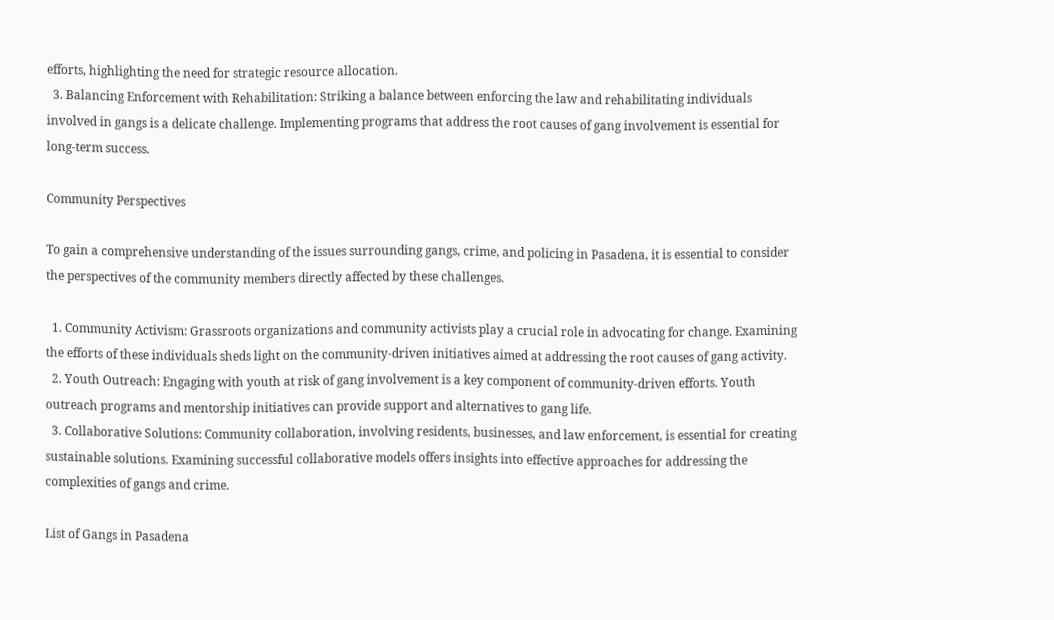efforts, highlighting the need for strategic resource allocation.
  3. Balancing Enforcement with Rehabilitation: Striking a balance between enforcing the law and rehabilitating individuals involved in gangs is a delicate challenge. Implementing programs that address the root causes of gang involvement is essential for long-term success.

Community Perspectives

To gain a comprehensive understanding of the issues surrounding gangs, crime, and policing in Pasadena, it is essential to consider the perspectives of the community members directly affected by these challenges.

  1. Community Activism: Grassroots organizations and community activists play a crucial role in advocating for change. Examining the efforts of these individuals sheds light on the community-driven initiatives aimed at addressing the root causes of gang activity.
  2. Youth Outreach: Engaging with youth at risk of gang involvement is a key component of community-driven efforts. Youth outreach programs and mentorship initiatives can provide support and alternatives to gang life.
  3. Collaborative Solutions: Community collaboration, involving residents, businesses, and law enforcement, is essential for creating sustainable solutions. Examining successful collaborative models offers insights into effective approaches for addressing the complexities of gangs and crime.

List of Gangs in Pasadena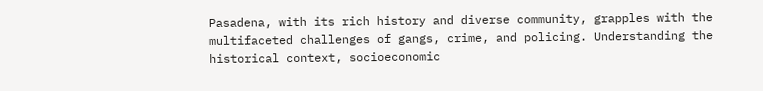Pasadena, with its rich history and diverse community, grapples with the multifaceted challenges of gangs, crime, and policing. Understanding the historical context, socioeconomic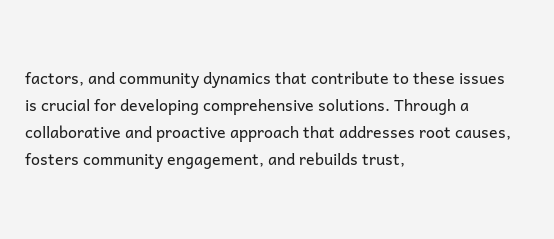factors, and community dynamics that contribute to these issues is crucial for developing comprehensive solutions. Through a collaborative and proactive approach that addresses root causes, fosters community engagement, and rebuilds trust,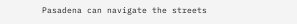Pasadena can navigate the streets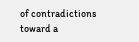of contradictions toward a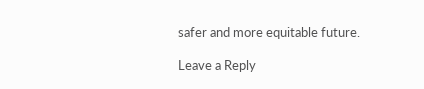safer and more equitable future.

Leave a Reply